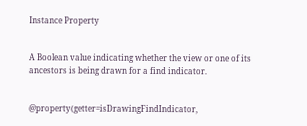Instance Property


A Boolean value indicating whether the view or one of its ancestors is being drawn for a find indicator.


@property(getter=isDrawingFindIndicator,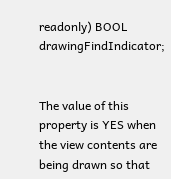readonly) BOOL drawingFindIndicator;


The value of this property is YES when the view contents are being drawn so that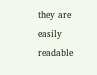they are easily readable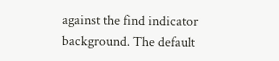against the find indicator background. The default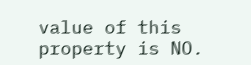value of this property is NO.